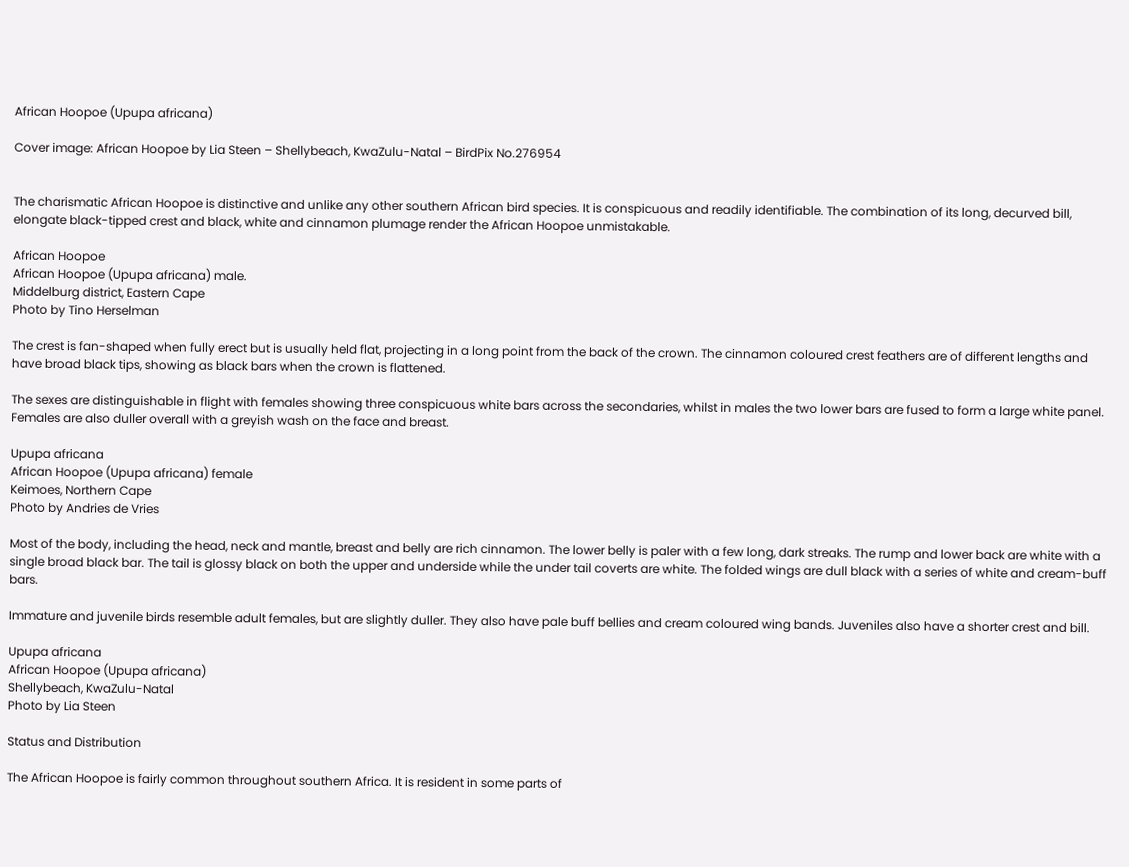African Hoopoe (Upupa africana)

Cover image: African Hoopoe by Lia Steen – Shellybeach, KwaZulu-Natal – BirdPix No.276954


The charismatic African Hoopoe is distinctive and unlike any other southern African bird species. It is conspicuous and readily identifiable. The combination of its long, decurved bill, elongate black-tipped crest and black, white and cinnamon plumage render the African Hoopoe unmistakable.

African Hoopoe
African Hoopoe (Upupa africana) male.
Middelburg district, Eastern Cape
Photo by Tino Herselman

The crest is fan-shaped when fully erect but is usually held flat, projecting in a long point from the back of the crown. The cinnamon coloured crest feathers are of different lengths and have broad black tips, showing as black bars when the crown is flattened.

The sexes are distinguishable in flight with females showing three conspicuous white bars across the secondaries, whilst in males the two lower bars are fused to form a large white panel. Females are also duller overall with a greyish wash on the face and breast.

Upupa africana
African Hoopoe (Upupa africana) female
Keimoes, Northern Cape
Photo by Andries de Vries

Most of the body, including the head, neck and mantle, breast and belly are rich cinnamon. The lower belly is paler with a few long, dark streaks. The rump and lower back are white with a single broad black bar. The tail is glossy black on both the upper and underside while the under tail coverts are white. The folded wings are dull black with a series of white and cream-buff bars.

Immature and juvenile birds resemble adult females, but are slightly duller. They also have pale buff bellies and cream coloured wing bands. Juveniles also have a shorter crest and bill.

Upupa africana
African Hoopoe (Upupa africana)
Shellybeach, KwaZulu-Natal
Photo by Lia Steen

Status and Distribution

The African Hoopoe is fairly common throughout southern Africa. It is resident in some parts of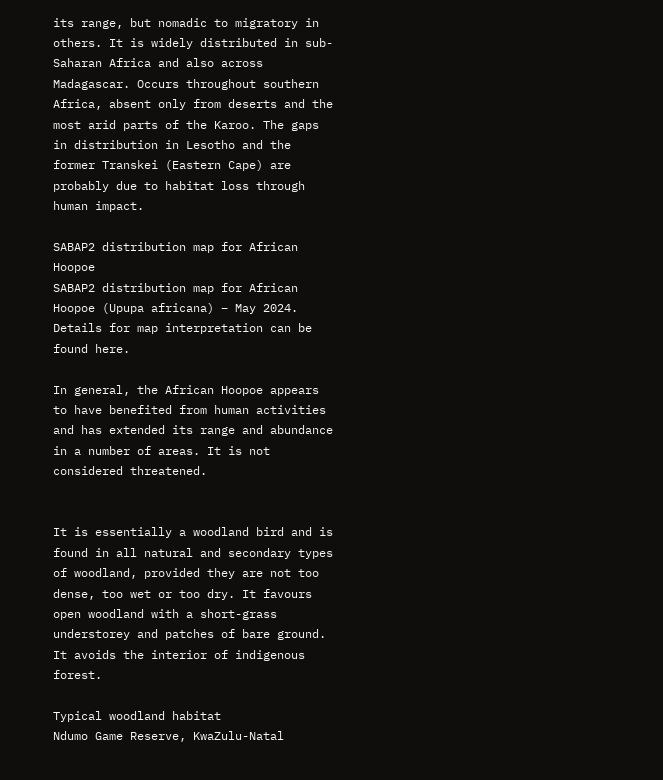its range, but nomadic to migratory in others. It is widely distributed in sub-Saharan Africa and also across Madagascar. Occurs throughout southern Africa, absent only from deserts and the most arid parts of the Karoo. The gaps in distribution in Lesotho and the former Transkei (Eastern Cape) are probably due to habitat loss through human impact.

SABAP2 distribution map for African Hoopoe
SABAP2 distribution map for African Hoopoe (Upupa africana) – May 2024. Details for map interpretation can be found here.

In general, the African Hoopoe appears to have benefited from human activities and has extended its range and abundance in a number of areas. It is not considered threatened.


It is essentially a woodland bird and is found in all natural and secondary types of woodland, provided they are not too dense, too wet or too dry. It favours open woodland with a short-grass understorey and patches of bare ground. It avoids the interior of indigenous forest.

Typical woodland habitat
Ndumo Game Reserve, KwaZulu-Natal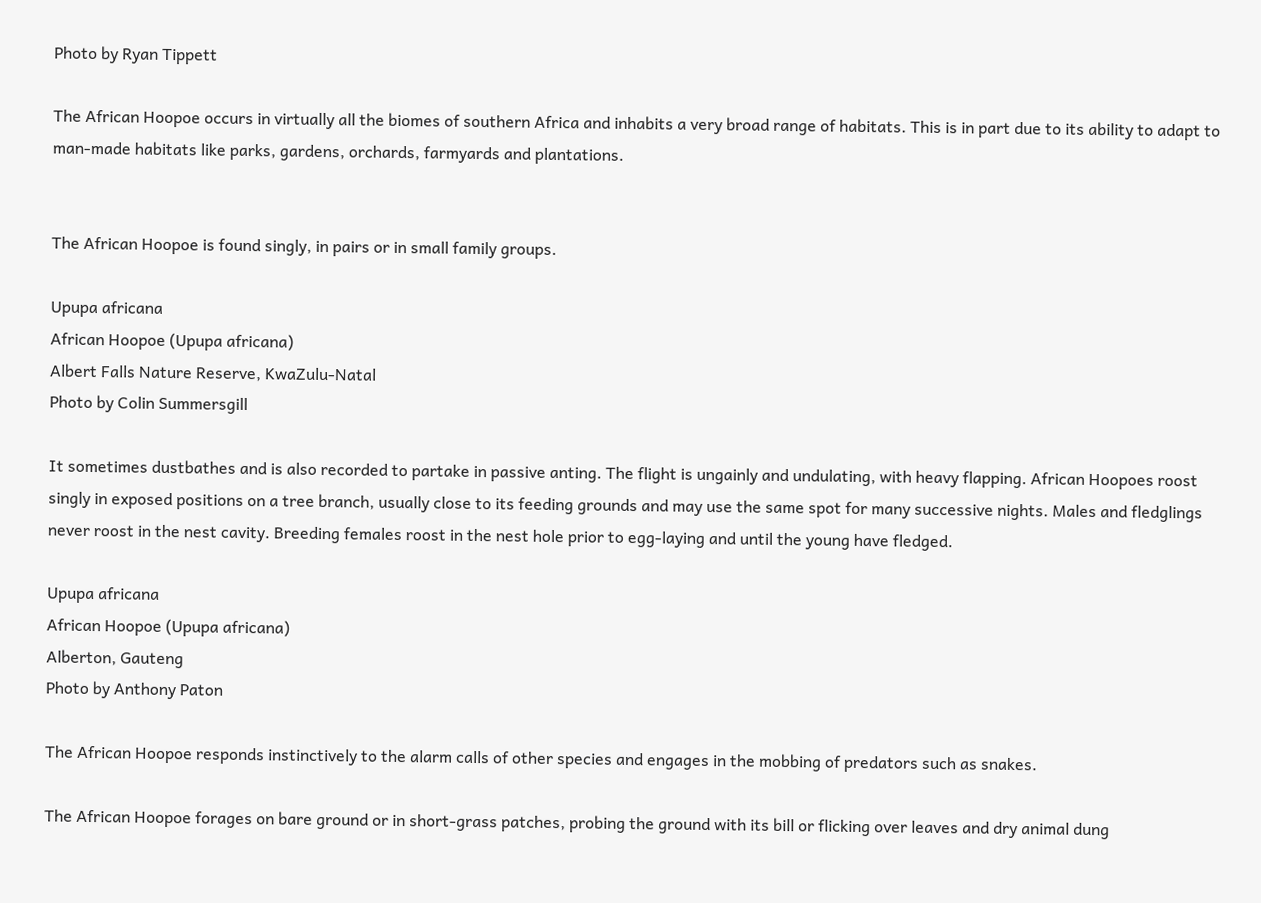Photo by Ryan Tippett

The African Hoopoe occurs in virtually all the biomes of southern Africa and inhabits a very broad range of habitats. This is in part due to its ability to adapt to man-made habitats like parks, gardens, orchards, farmyards and plantations.


The African Hoopoe is found singly, in pairs or in small family groups.

Upupa africana
African Hoopoe (Upupa africana)
Albert Falls Nature Reserve, KwaZulu-Natal
Photo by Colin Summersgill

It sometimes dustbathes and is also recorded to partake in passive anting. The flight is ungainly and undulating, with heavy flapping. African Hoopoes roost singly in exposed positions on a tree branch, usually close to its feeding grounds and may use the same spot for many successive nights. Males and fledglings never roost in the nest cavity. Breeding females roost in the nest hole prior to egg-laying and until the young have fledged.

Upupa africana
African Hoopoe (Upupa africana)
Alberton, Gauteng
Photo by Anthony Paton

The African Hoopoe responds instinctively to the alarm calls of other species and engages in the mobbing of predators such as snakes.

The African Hoopoe forages on bare ground or in short-grass patches, probing the ground with its bill or flicking over leaves and dry animal dung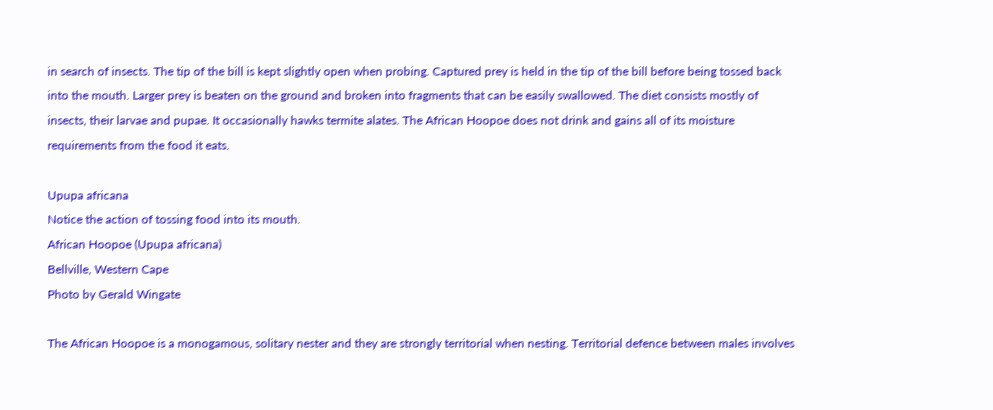in search of insects. The tip of the bill is kept slightly open when probing. Captured prey is held in the tip of the bill before being tossed back into the mouth. Larger prey is beaten on the ground and broken into fragments that can be easily swallowed. The diet consists mostly of insects, their larvae and pupae. It occasionally hawks termite alates. The African Hoopoe does not drink and gains all of its moisture requirements from the food it eats.

Upupa africana
Notice the action of tossing food into its mouth.
African Hoopoe (Upupa africana)
Bellville, Western Cape
Photo by Gerald Wingate

The African Hoopoe is a monogamous, solitary nester and they are strongly territorial when nesting. Territorial defence between males involves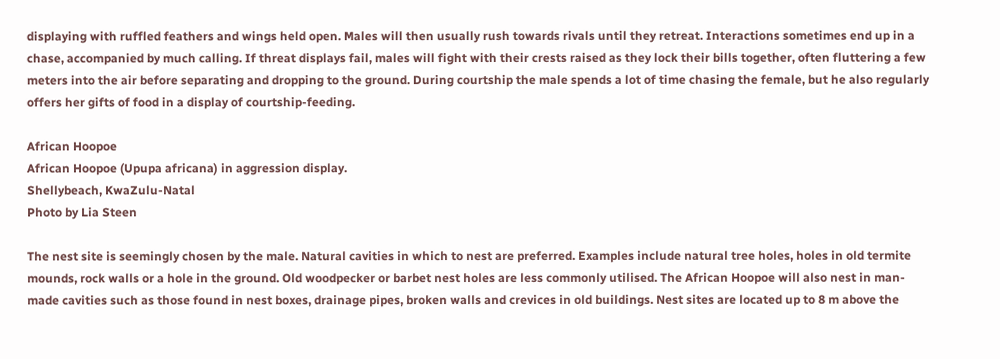displaying with ruffled feathers and wings held open. Males will then usually rush towards rivals until they retreat. Interactions sometimes end up in a chase, accompanied by much calling. If threat displays fail, males will fight with their crests raised as they lock their bills together, often fluttering a few meters into the air before separating and dropping to the ground. During courtship the male spends a lot of time chasing the female, but he also regularly offers her gifts of food in a display of courtship-feeding.

African Hoopoe
African Hoopoe (Upupa africana) in aggression display.
Shellybeach, KwaZulu-Natal
Photo by Lia Steen

The nest site is seemingly chosen by the male. Natural cavities in which to nest are preferred. Examples include natural tree holes, holes in old termite mounds, rock walls or a hole in the ground. Old woodpecker or barbet nest holes are less commonly utilised. The African Hoopoe will also nest in man-made cavities such as those found in nest boxes, drainage pipes, broken walls and crevices in old buildings. Nest sites are located up to 8 m above the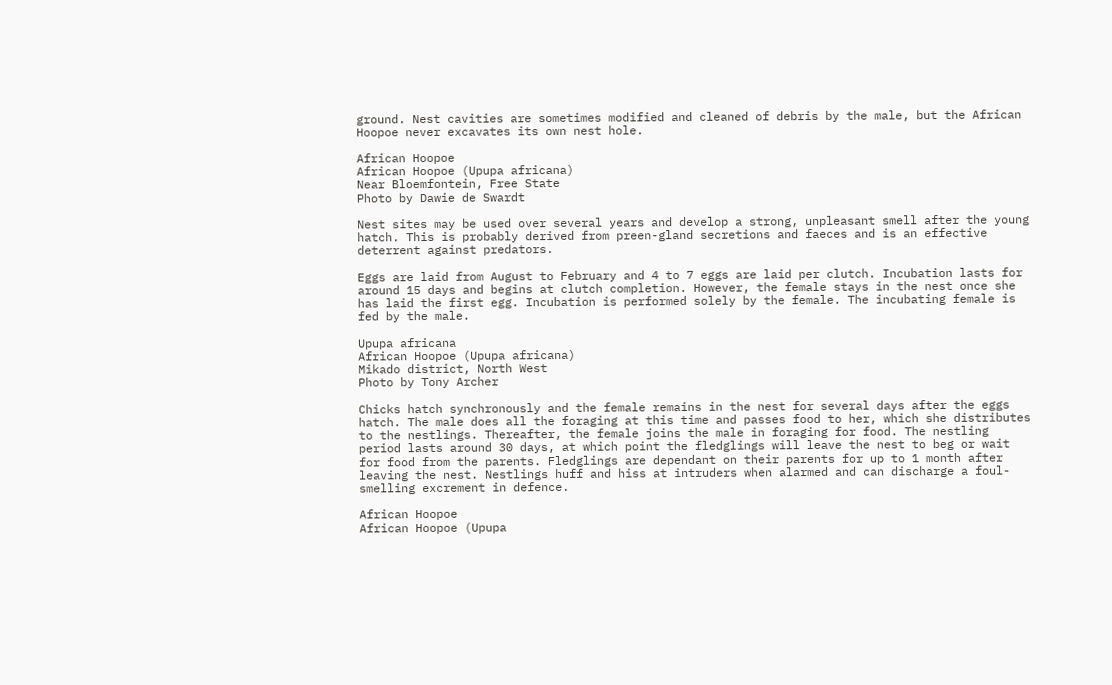ground. Nest cavities are sometimes modified and cleaned of debris by the male, but the African Hoopoe never excavates its own nest hole.

African Hoopoe
African Hoopoe (Upupa africana)
Near Bloemfontein, Free State
Photo by Dawie de Swardt

Nest sites may be used over several years and develop a strong, unpleasant smell after the young hatch. This is probably derived from preen-gland secretions and faeces and is an effective deterrent against predators.

Eggs are laid from August to February and 4 to 7 eggs are laid per clutch. Incubation lasts for around 15 days and begins at clutch completion. However, the female stays in the nest once she has laid the first egg. Incubation is performed solely by the female. The incubating female is fed by the male.

Upupa africana
African Hoopoe (Upupa africana)
Mikado district, North West
Photo by Tony Archer

Chicks hatch synchronously and the female remains in the nest for several days after the eggs hatch. The male does all the foraging at this time and passes food to her, which she distributes to the nestlings. Thereafter, the female joins the male in foraging for food. The nestling period lasts around 30 days, at which point the fledglings will leave the nest to beg or wait for food from the parents. Fledglings are dependant on their parents for up to 1 month after leaving the nest. Nestlings huff and hiss at intruders when alarmed and can discharge a foul-smelling excrement in defence.

African Hoopoe
African Hoopoe (Upupa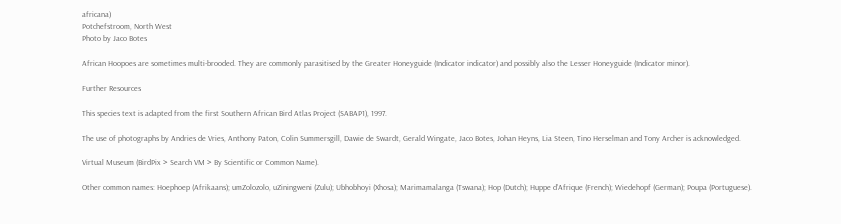africana)
Potchefstroom, North West
Photo by Jaco Botes

African Hoopoes are sometimes multi-brooded. They are commonly parasitised by the Greater Honeyguide (Indicator indicator) and possibly also the Lesser Honeyguide (Indicator minor).

Further Resources

This species text is adapted from the first Southern African Bird Atlas Project (SABAP1), 1997.

The use of photographs by Andries de Vries, Anthony Paton, Colin Summersgill, Dawie de Swardt, Gerald Wingate, Jaco Botes, Johan Heyns, Lia Steen, Tino Herselman and Tony Archer is acknowledged.

Virtual Museum (BirdPix > Search VM > By Scientific or Common Name).

Other common names: Hoephoep (Afrikaans); umZolozolo, uZiningweni (Zulu); Ubhobhoyi (Xhosa); Marimamalanga (Tswana); Hop (Dutch); Huppe d’Afrique (French); Wiedehopf (German); Poupa (Portuguese).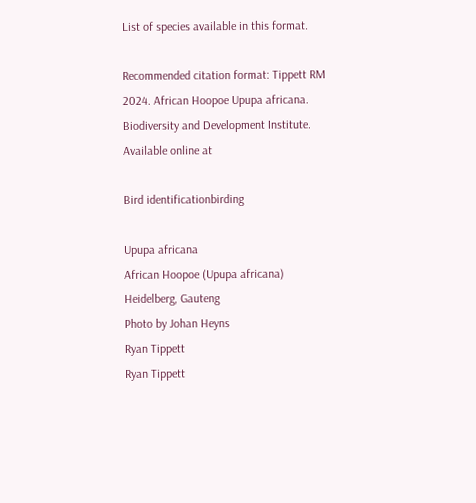List of species available in this format.

Recommended citation format: Tippett RM 2024. African Hoopoe Upupa africana. Biodiversity and Development Institute. Available online at

Bird identificationbirding

Upupa africana
African Hoopoe (Upupa africana)
Heidelberg, Gauteng
Photo by Johan Heyns
Ryan Tippett
Ryan Tippett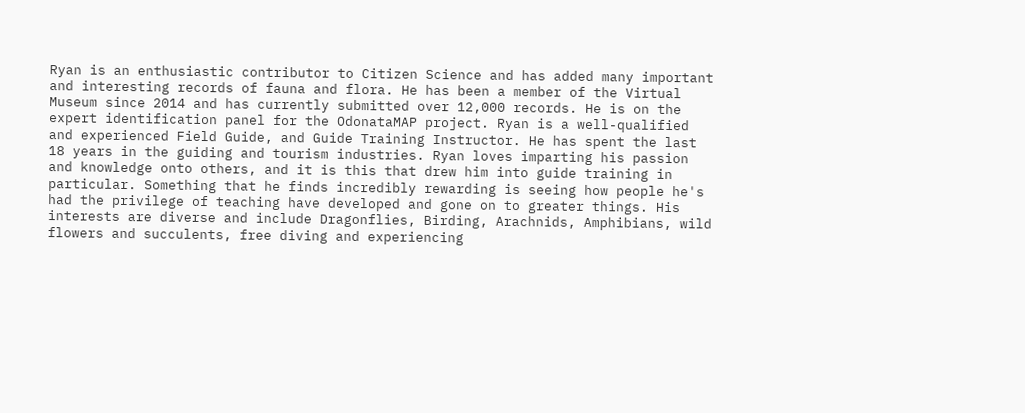Ryan is an enthusiastic contributor to Citizen Science and has added many important and interesting records of fauna and flora. He has been a member of the Virtual Museum since 2014 and has currently submitted over 12,000 records. He is on the expert identification panel for the OdonataMAP project. Ryan is a well-qualified and experienced Field Guide, and Guide Training Instructor. He has spent the last 18 years in the guiding and tourism industries. Ryan loves imparting his passion and knowledge onto others, and it is this that drew him into guide training in particular. Something that he finds incredibly rewarding is seeing how people he's had the privilege of teaching have developed and gone on to greater things. His interests are diverse and include Dragonflies, Birding, Arachnids, Amphibians, wild flowers and succulents, free diving and experiencing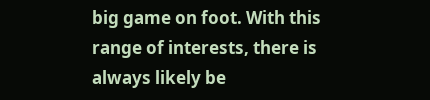big game on foot. With this range of interests, there is always likely be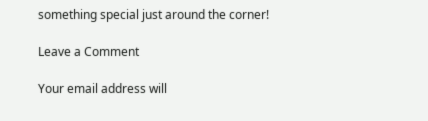something special just around the corner!

Leave a Comment

Your email address will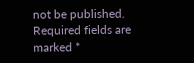not be published. Required fields are marked *